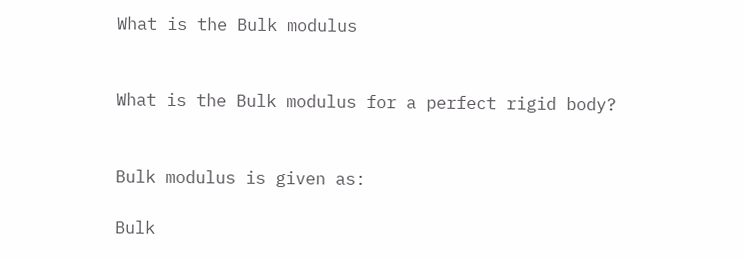What is the Bulk modulus


What is the Bulk modulus for a perfect rigid body?


Bulk modulus is given as:

Bulk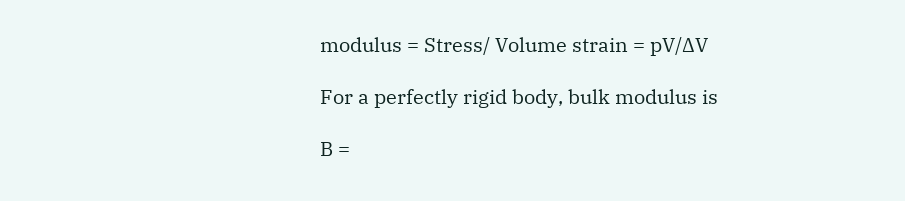modulus = Stress/ Volume strain = pV/∆V

For a perfectly rigid body, bulk modulus is

B =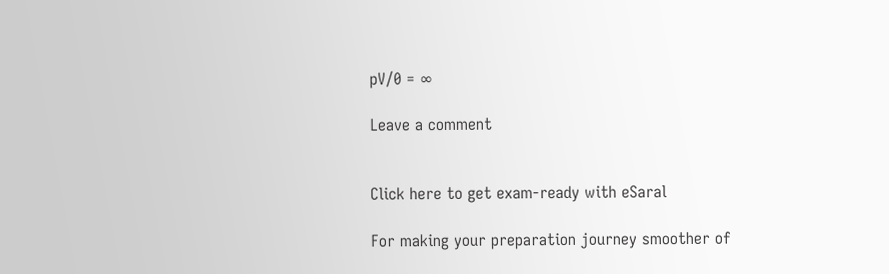pV/0 = ∞

Leave a comment


Click here to get exam-ready with eSaral

For making your preparation journey smoother of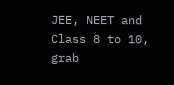JEE, NEET and Class 8 to 10, grab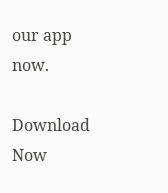our app now.

Download Now